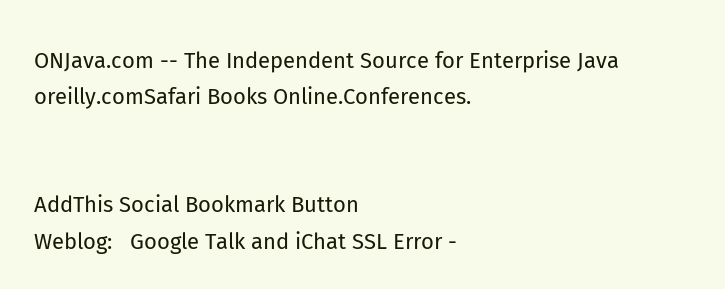ONJava.com -- The Independent Source for Enterprise Java
oreilly.comSafari Books Online.Conferences.


AddThis Social Bookmark Button
Weblog:   Google Talk and iChat SSL Error -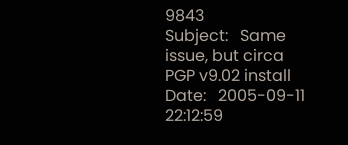9843
Subject:   Same issue, but circa PGP v9.02 install
Date:   2005-09-11 22:12:59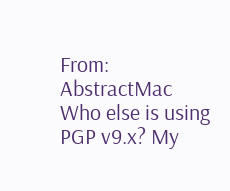From:   AbstractMac
Who else is using PGP v9.x? My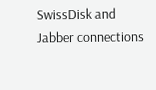SwissDisk and Jabber connections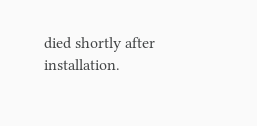died shortly after installation.